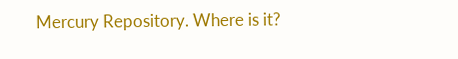Mercury Repository. Where is it?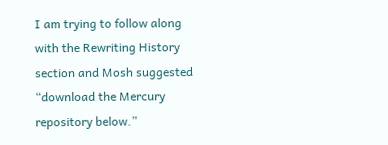I am trying to follow along with the Rewriting History section and Mosh suggested “download the Mercury repository below.”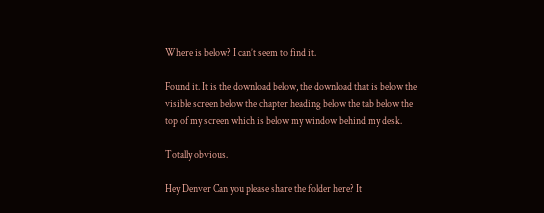Where is below? I can’t seem to find it.

Found it. It is the download below, the download that is below the visible screen below the chapter heading below the tab below the top of my screen which is below my window behind my desk.

Totally obvious.

Hey Denver Can you please share the folder here? It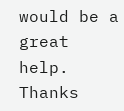would be a great help. Thanks